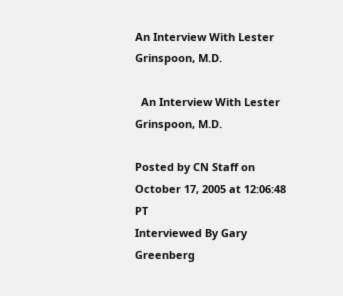An Interview With Lester Grinspoon, M.D.

  An Interview With Lester Grinspoon, M.D.

Posted by CN Staff on October 17, 2005 at 12:06:48 PT
Interviewed By Gary Greenberg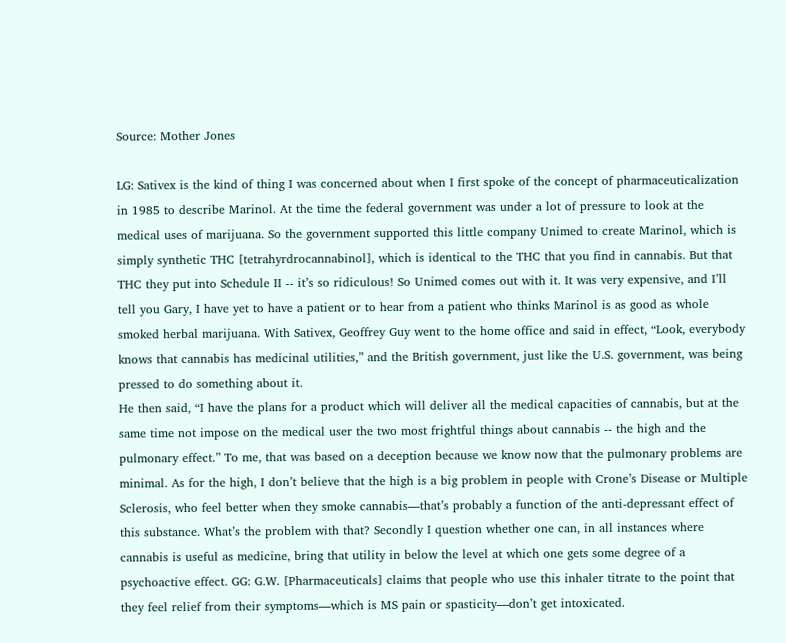Source: Mother Jones

LG: Sativex is the kind of thing I was concerned about when I first spoke of the concept of pharmaceuticalization in 1985 to describe Marinol. At the time the federal government was under a lot of pressure to look at the medical uses of marijuana. So the government supported this little company Unimed to create Marinol, which is simply synthetic THC [tetrahyrdrocannabinol], which is identical to the THC that you find in cannabis. But that THC they put into Schedule II -- it’s so ridiculous! So Unimed comes out with it. It was very expensive, and I’ll tell you Gary, I have yet to have a patient or to hear from a patient who thinks Marinol is as good as whole smoked herbal marijuana. With Sativex, Geoffrey Guy went to the home office and said in effect, “Look, everybody knows that cannabis has medicinal utilities,” and the British government, just like the U.S. government, was being pressed to do something about it.
He then said, “I have the plans for a product which will deliver all the medical capacities of cannabis, but at the same time not impose on the medical user the two most frightful things about cannabis -- the high and the pulmonary effect.” To me, that was based on a deception because we know now that the pulmonary problems are minimal. As for the high, I don’t believe that the high is a big problem in people with Crone’s Disease or Multiple Sclerosis, who feel better when they smoke cannabis—that’s probably a function of the anti-depressant effect of this substance. What’s the problem with that? Secondly I question whether one can, in all instances where cannabis is useful as medicine, bring that utility in below the level at which one gets some degree of a psychoactive effect. GG: G.W. [Pharmaceuticals] claims that people who use this inhaler titrate to the point that they feel relief from their symptoms—which is MS pain or spasticity—don’t get intoxicated.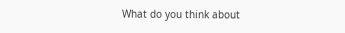What do you think about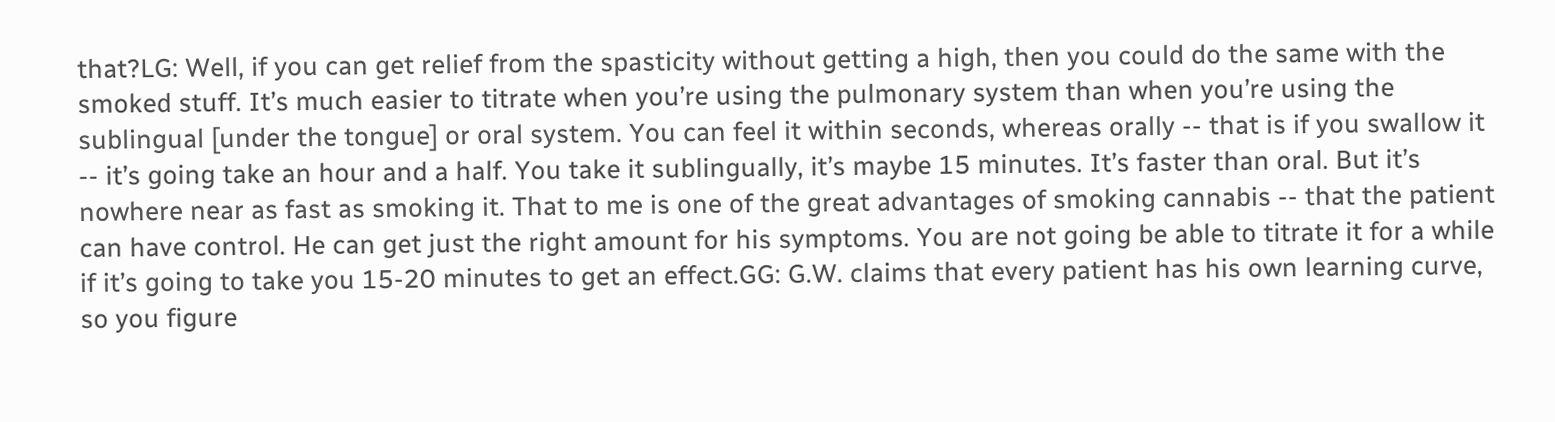that?LG: Well, if you can get relief from the spasticity without getting a high, then you could do the same with the smoked stuff. It’s much easier to titrate when you’re using the pulmonary system than when you’re using the sublingual [under the tongue] or oral system. You can feel it within seconds, whereas orally -- that is if you swallow it -- it’s going take an hour and a half. You take it sublingually, it’s maybe 15 minutes. It’s faster than oral. But it’s nowhere near as fast as smoking it. That to me is one of the great advantages of smoking cannabis -- that the patient can have control. He can get just the right amount for his symptoms. You are not going be able to titrate it for a while if it’s going to take you 15-20 minutes to get an effect.GG: G.W. claims that every patient has his own learning curve, so you figure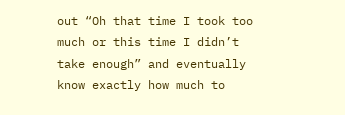out “Oh that time I took too much or this time I didn’t take enough” and eventually know exactly how much to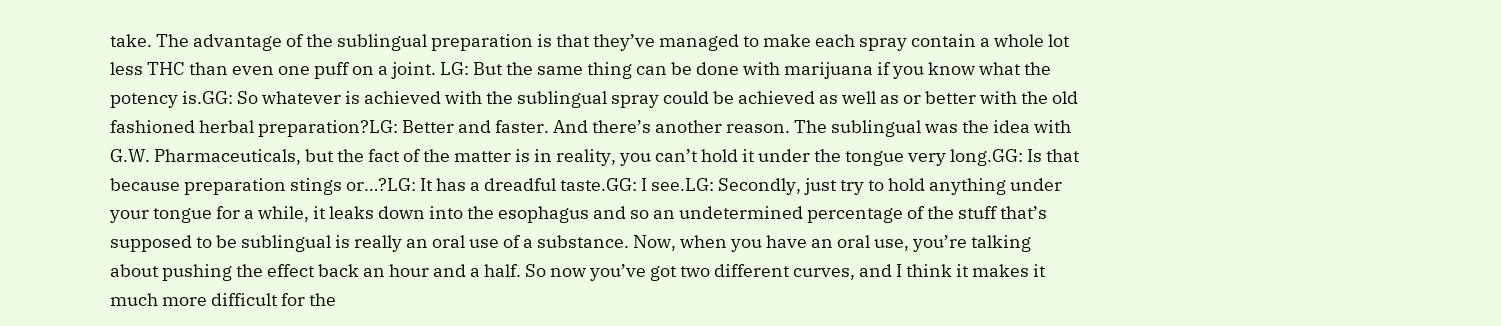take. The advantage of the sublingual preparation is that they’ve managed to make each spray contain a whole lot less THC than even one puff on a joint. LG: But the same thing can be done with marijuana if you know what the potency is.GG: So whatever is achieved with the sublingual spray could be achieved as well as or better with the old fashioned herbal preparation?LG: Better and faster. And there’s another reason. The sublingual was the idea with G.W. Pharmaceuticals, but the fact of the matter is in reality, you can’t hold it under the tongue very long.GG: Is that because preparation stings or…?LG: It has a dreadful taste.GG: I see.LG: Secondly, just try to hold anything under your tongue for a while, it leaks down into the esophagus and so an undetermined percentage of the stuff that’s supposed to be sublingual is really an oral use of a substance. Now, when you have an oral use, you’re talking about pushing the effect back an hour and a half. So now you’ve got two different curves, and I think it makes it much more difficult for the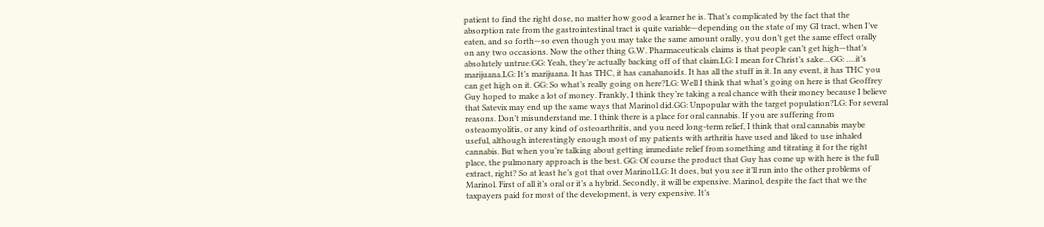patient to find the right dose, no matter how good a learner he is. That’s complicated by the fact that the absorption rate from the gastrointestinal tract is quite variable—depending on the state of my GI tract, when I’ve eaten, and so forth—so even though you may take the same amount orally, you don’t get the same effect orally on any two occasions. Now the other thing G.W. Pharmaceuticals claims is that people can’t get high—that’s absolutely untrue.GG: Yeah, they’re actually backing off of that claim.LG: I mean for Christ’s sake…GG: ….it’s marijuana.LG: It’s marijuana. It has THC, it has canabanoids. It has all the stuff in it. In any event, it has THC you can get high on it. GG: So what’s really going on here?LG: Well I think that what’s going on here is that Geoffrey Guy hoped to make a lot of money. Frankly, I think they’re taking a real chance with their money because I believe that Satevix may end up the same ways that Marinol did.GG: Unpopular with the target population?LG: For several reasons. Don’t misunderstand me. I think there is a place for oral cannabis. If you are suffering from osteaomyolitis, or any kind of osteoarthritis, and you need long-term relief, I think that oral cannabis maybe useful, although interestingly enough most of my patients with arthritis have used and liked to use inhaled cannabis. But when you’re talking about getting immediate relief from something and titrating it for the right place, the pulmonary approach is the best. GG: Of course the product that Guy has come up with here is the full extract, right? So at least he’s got that over Marinol.LG: It does, but you see it’ll run into the other problems of Marinol. First of all it’s oral or it’s a hybrid. Secondly, it will be expensive. Marinol, despite the fact that we the taxpayers paid for most of the development, is very expensive. It’s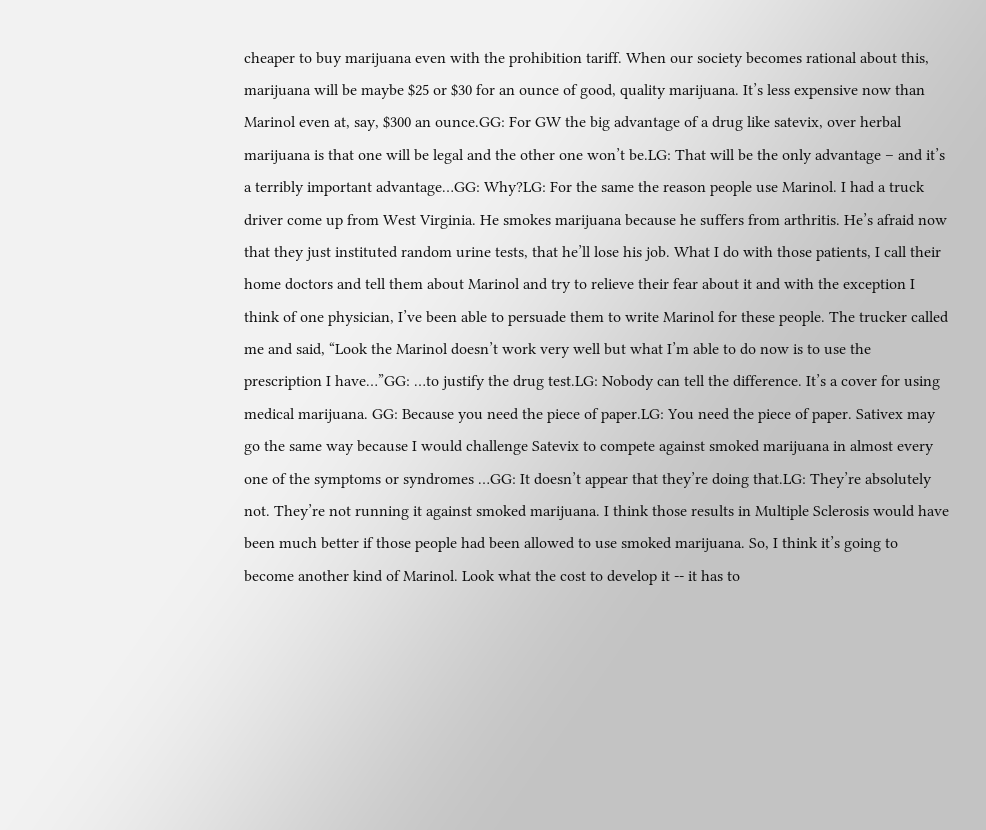cheaper to buy marijuana even with the prohibition tariff. When our society becomes rational about this, marijuana will be maybe $25 or $30 for an ounce of good, quality marijuana. It’s less expensive now than Marinol even at, say, $300 an ounce.GG: For GW the big advantage of a drug like satevix, over herbal marijuana is that one will be legal and the other one won’t be.LG: That will be the only advantage – and it’s a terribly important advantage…GG: Why?LG: For the same the reason people use Marinol. I had a truck driver come up from West Virginia. He smokes marijuana because he suffers from arthritis. He’s afraid now that they just instituted random urine tests, that he’ll lose his job. What I do with those patients, I call their home doctors and tell them about Marinol and try to relieve their fear about it and with the exception I think of one physician, I’ve been able to persuade them to write Marinol for these people. The trucker called me and said, “Look the Marinol doesn’t work very well but what I’m able to do now is to use the prescription I have…”GG: …to justify the drug test.LG: Nobody can tell the difference. It’s a cover for using medical marijuana. GG: Because you need the piece of paper.LG: You need the piece of paper. Sativex may go the same way because I would challenge Satevix to compete against smoked marijuana in almost every one of the symptoms or syndromes …GG: It doesn’t appear that they’re doing that.LG: They’re absolutely not. They’re not running it against smoked marijuana. I think those results in Multiple Sclerosis would have been much better if those people had been allowed to use smoked marijuana. So, I think it’s going to become another kind of Marinol. Look what the cost to develop it -- it has to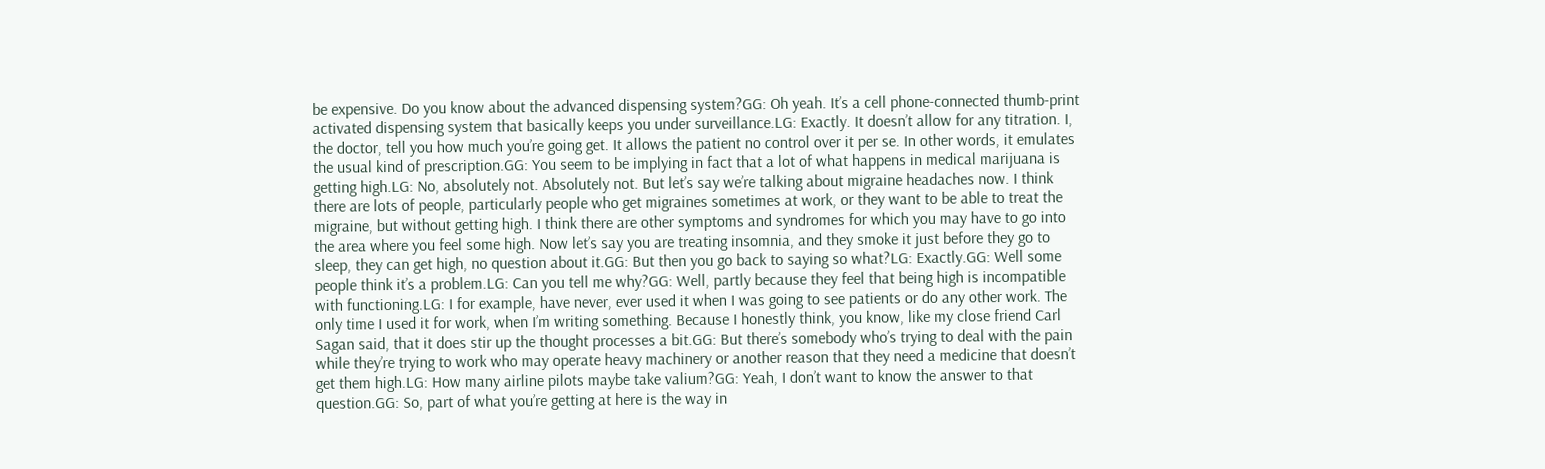be expensive. Do you know about the advanced dispensing system?GG: Oh yeah. It’s a cell phone-connected thumb-print activated dispensing system that basically keeps you under surveillance.LG: Exactly. It doesn’t allow for any titration. I, the doctor, tell you how much you’re going get. It allows the patient no control over it per se. In other words, it emulates the usual kind of prescription.GG: You seem to be implying in fact that a lot of what happens in medical marijuana is getting high.LG: No, absolutely not. Absolutely not. But let’s say we’re talking about migraine headaches now. I think there are lots of people, particularly people who get migraines sometimes at work, or they want to be able to treat the migraine, but without getting high. I think there are other symptoms and syndromes for which you may have to go into the area where you feel some high. Now let’s say you are treating insomnia, and they smoke it just before they go to sleep, they can get high, no question about it.GG: But then you go back to saying so what?LG: Exactly.GG: Well some people think it’s a problem.LG: Can you tell me why?GG: Well, partly because they feel that being high is incompatible with functioning.LG: I for example, have never, ever used it when I was going to see patients or do any other work. The only time I used it for work, when I’m writing something. Because I honestly think, you know, like my close friend Carl Sagan said, that it does stir up the thought processes a bit.GG: But there’s somebody who’s trying to deal with the pain while they’re trying to work who may operate heavy machinery or another reason that they need a medicine that doesn’t get them high.LG: How many airline pilots maybe take valium?GG: Yeah, I don’t want to know the answer to that question.GG: So, part of what you’re getting at here is the way in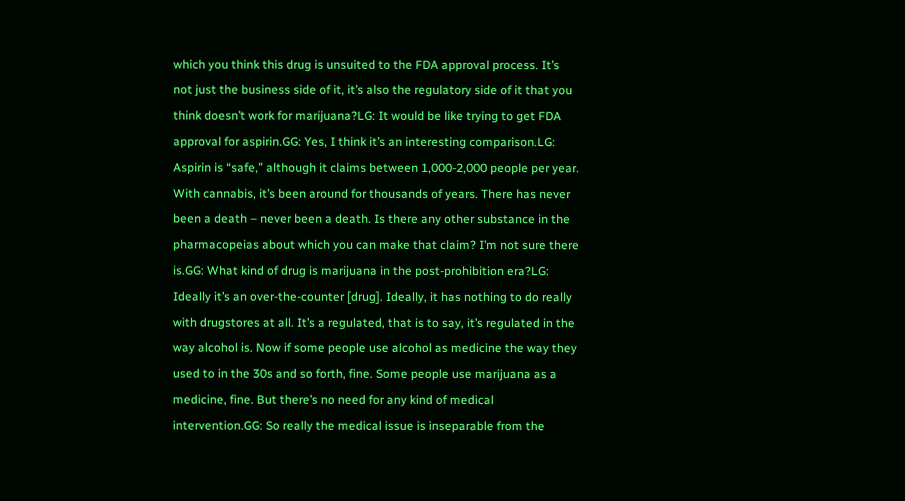which you think this drug is unsuited to the FDA approval process. It’s not just the business side of it, it’s also the regulatory side of it that you think doesn’t work for marijuana?LG: It would be like trying to get FDA approval for aspirin.GG: Yes, I think it’s an interesting comparison.LG: Aspirin is “safe,” although it claims between 1,000-2,000 people per year. With cannabis, it’s been around for thousands of years. There has never been a death – never been a death. Is there any other substance in the pharmacopeias about which you can make that claim? I’m not sure there is.GG: What kind of drug is marijuana in the post-prohibition era?LG: Ideally it’s an over-the-counter [drug]. Ideally, it has nothing to do really with drugstores at all. It’s a regulated, that is to say, it’s regulated in the way alcohol is. Now if some people use alcohol as medicine the way they used to in the 30s and so forth, fine. Some people use marijuana as a medicine, fine. But there’s no need for any kind of medical intervention.GG: So really the medical issue is inseparable from the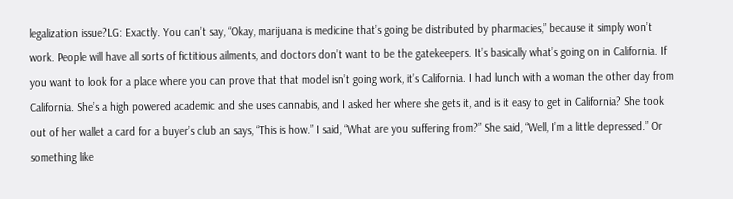legalization issue?LG: Exactly. You can’t say, “Okay, marijuana is medicine that’s going be distributed by pharmacies,” because it simply won’t work. People will have all sorts of fictitious ailments, and doctors don’t want to be the gatekeepers. It’s basically what’s going on in California. If you want to look for a place where you can prove that that model isn’t going work, it’s California. I had lunch with a woman the other day from California. She’s a high powered academic and she uses cannabis, and I asked her where she gets it, and is it easy to get in California? She took out of her wallet a card for a buyer’s club an says, “This is how.” I said, “What are you suffering from?” She said, “Well, I’m a little depressed.” Or something like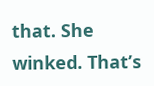that. She winked. That’s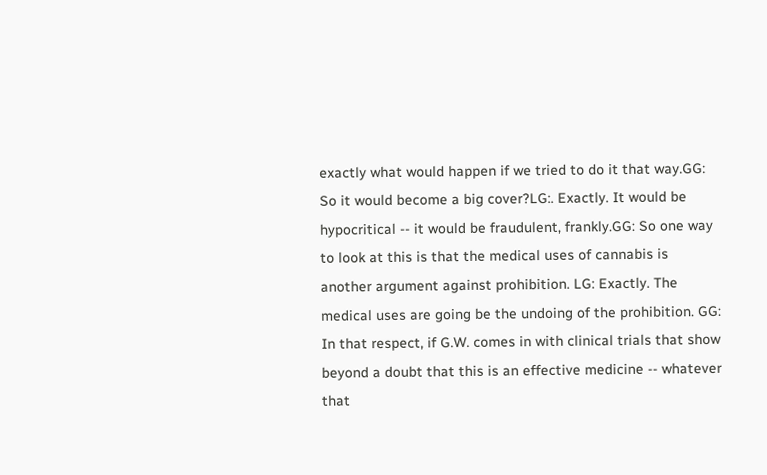exactly what would happen if we tried to do it that way.GG: So it would become a big cover?LG:. Exactly. It would be hypocritical -- it would be fraudulent, frankly.GG: So one way to look at this is that the medical uses of cannabis is another argument against prohibition. LG: Exactly. The medical uses are going be the undoing of the prohibition. GG: In that respect, if G.W. comes in with clinical trials that show beyond a doubt that this is an effective medicine -- whatever that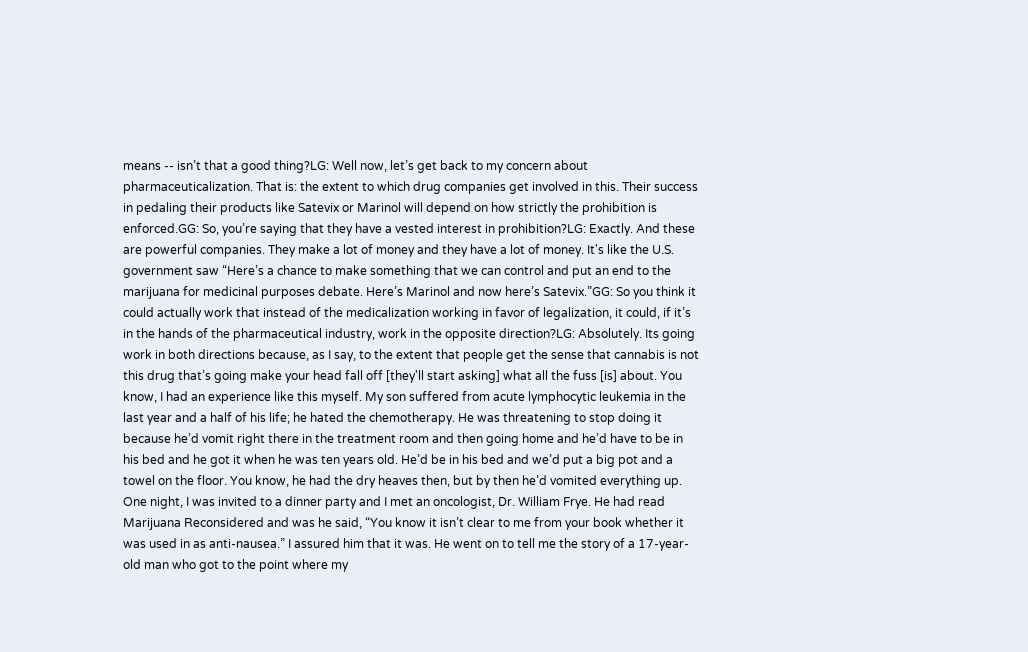means -- isn’t that a good thing?LG: Well now, let’s get back to my concern about pharmaceuticalization. That is: the extent to which drug companies get involved in this. Their success in pedaling their products like Satevix or Marinol will depend on how strictly the prohibition is enforced.GG: So, you’re saying that they have a vested interest in prohibition?LG: Exactly. And these are powerful companies. They make a lot of money and they have a lot of money. It's like the U.S. government saw “Here’s a chance to make something that we can control and put an end to the marijuana for medicinal purposes debate. Here’s Marinol and now here’s Satevix.”GG: So you think it could actually work that instead of the medicalization working in favor of legalization, it could, if it’s in the hands of the pharmaceutical industry, work in the opposite direction?LG: Absolutely. Its going work in both directions because, as I say, to the extent that people get the sense that cannabis is not this drug that’s going make your head fall off [they'll start asking] what all the fuss [is] about. You know, I had an experience like this myself. My son suffered from acute lymphocytic leukemia in the last year and a half of his life; he hated the chemotherapy. He was threatening to stop doing it because he’d vomit right there in the treatment room and then going home and he’d have to be in his bed and he got it when he was ten years old. He’d be in his bed and we’d put a big pot and a towel on the floor. You know, he had the dry heaves then, but by then he’d vomited everything up. One night, I was invited to a dinner party and I met an oncologist, Dr. William Frye. He had read Marijuana Reconsidered and was he said, “You know it isn’t clear to me from your book whether it was used in as anti-nausea.” I assured him that it was. He went on to tell me the story of a 17-year-old man who got to the point where my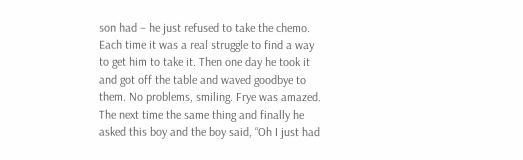son had – he just refused to take the chemo. Each time it was a real struggle to find a way to get him to take it. Then one day he took it and got off the table and waved goodbye to them. No problems, smiling. Frye was amazed. The next time the same thing and finally he asked this boy and the boy said, “Oh I just had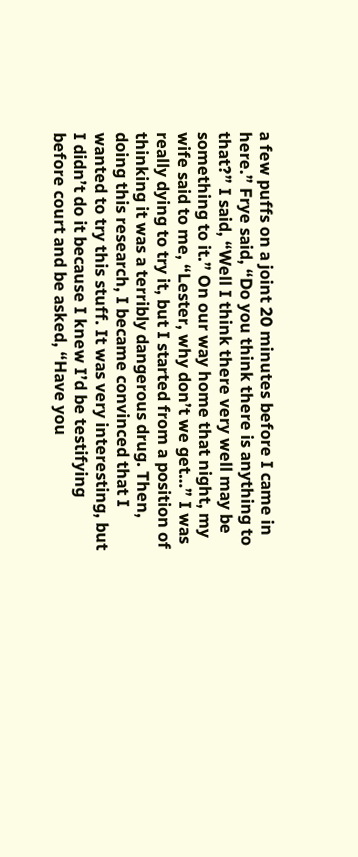a few puffs on a joint 20 minutes before I came in here.” Frye said, “Do you think there is anything to that?” I said, “Well I think there very well may be something to it.” On our way home that night, my wife said to me, “Lester, why don’t we get…” I was really dying to try it, but I started from a position of thinking it was a terribly dangerous drug. Then, doing this research, I became convinced that I wanted to try this stuff. It was very interesting, but I didn’t do it because I knew I’d be testifying before court and be asked, “Have you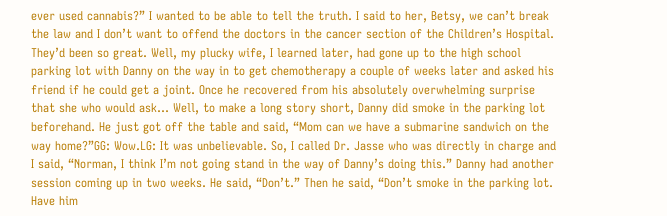ever used cannabis?” I wanted to be able to tell the truth. I said to her, Betsy, we can’t break the law and I don’t want to offend the doctors in the cancer section of the Children’s Hospital. They’d been so great. Well, my plucky wife, I learned later, had gone up to the high school parking lot with Danny on the way in to get chemotherapy a couple of weeks later and asked his friend if he could get a joint. Once he recovered from his absolutely overwhelming surprise that she who would ask… Well, to make a long story short, Danny did smoke in the parking lot beforehand. He just got off the table and said, “Mom can we have a submarine sandwich on the way home?”GG: Wow.LG: It was unbelievable. So, I called Dr. Jasse who was directly in charge and I said, “Norman, I think I’m not going stand in the way of Danny’s doing this.” Danny had another session coming up in two weeks. He said, “Don’t.” Then he said, “Don’t smoke in the parking lot. Have him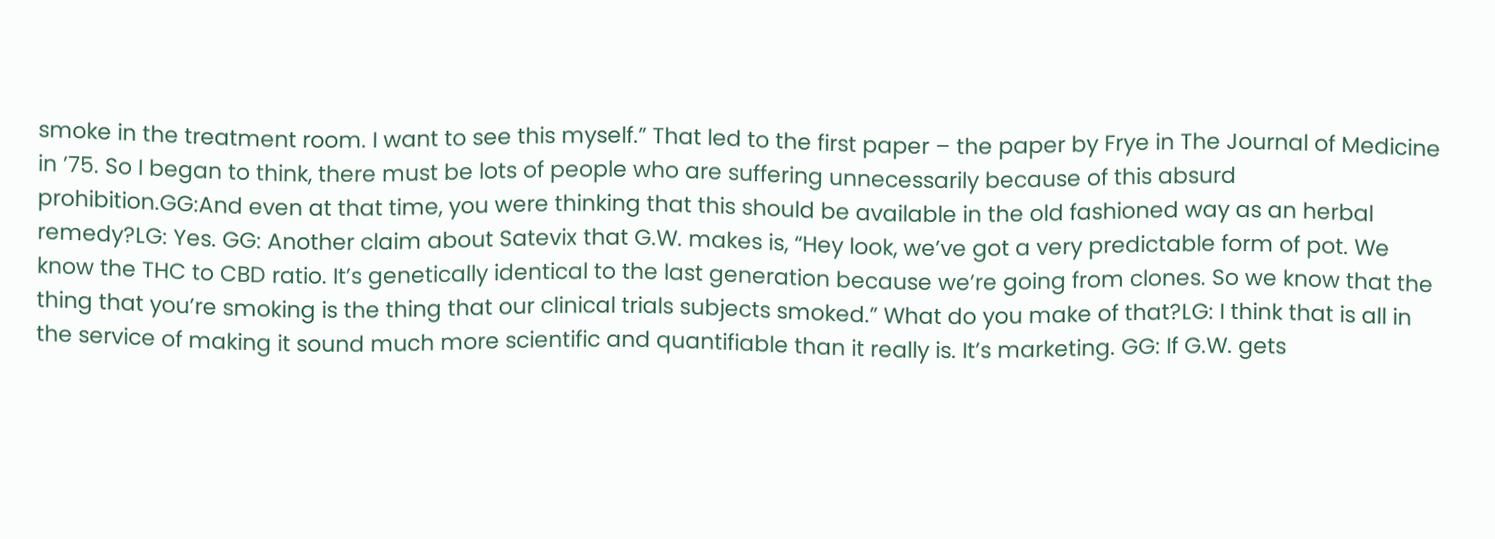smoke in the treatment room. I want to see this myself.” That led to the first paper – the paper by Frye in The Journal of Medicine in ’75. So I began to think, there must be lots of people who are suffering unnecessarily because of this absurd prohibition.GG:And even at that time, you were thinking that this should be available in the old fashioned way as an herbal remedy?LG: Yes. GG: Another claim about Satevix that G.W. makes is, “Hey look, we’ve got a very predictable form of pot. We know the THC to CBD ratio. It’s genetically identical to the last generation because we’re going from clones. So we know that the thing that you’re smoking is the thing that our clinical trials subjects smoked.” What do you make of that?LG: I think that is all in the service of making it sound much more scientific and quantifiable than it really is. It’s marketing. GG: If G.W. gets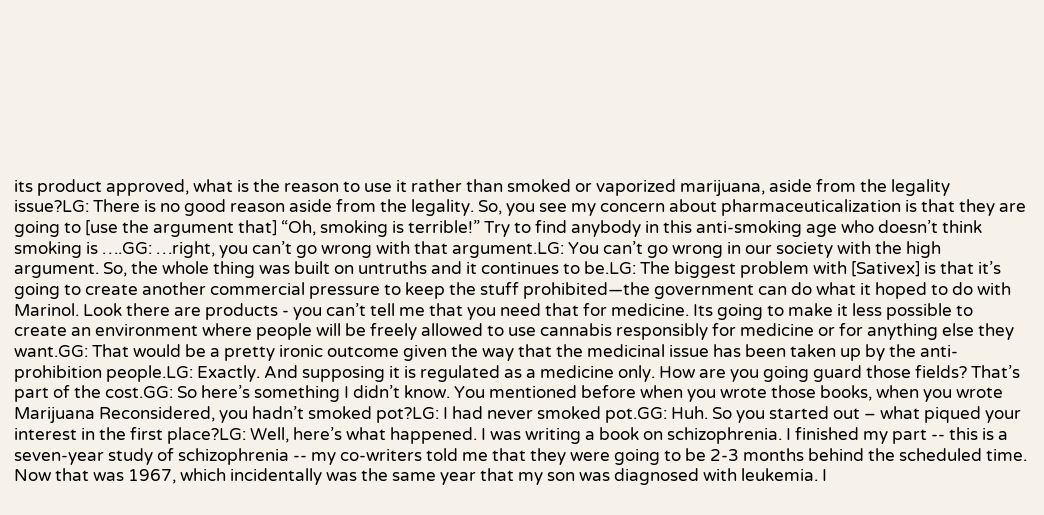its product approved, what is the reason to use it rather than smoked or vaporized marijuana, aside from the legality issue?LG: There is no good reason aside from the legality. So, you see my concern about pharmaceuticalization is that they are going to [use the argument that] “Oh, smoking is terrible!” Try to find anybody in this anti-smoking age who doesn’t think smoking is ….GG: …right, you can’t go wrong with that argument.LG: You can’t go wrong in our society with the high argument. So, the whole thing was built on untruths and it continues to be.LG: The biggest problem with [Sativex] is that it’s going to create another commercial pressure to keep the stuff prohibited—the government can do what it hoped to do with Marinol. Look there are products - you can’t tell me that you need that for medicine. Its going to make it less possible to create an environment where people will be freely allowed to use cannabis responsibly for medicine or for anything else they want.GG: That would be a pretty ironic outcome given the way that the medicinal issue has been taken up by the anti-prohibition people.LG: Exactly. And supposing it is regulated as a medicine only. How are you going guard those fields? That’s part of the cost.GG: So here’s something I didn’t know. You mentioned before when you wrote those books, when you wrote Marijuana Reconsidered, you hadn’t smoked pot?LG: I had never smoked pot.GG: Huh. So you started out – what piqued your interest in the first place?LG: Well, here’s what happened. I was writing a book on schizophrenia. I finished my part -- this is a seven-year study of schizophrenia -- my co-writers told me that they were going to be 2-3 months behind the scheduled time. Now that was 1967, which incidentally was the same year that my son was diagnosed with leukemia. I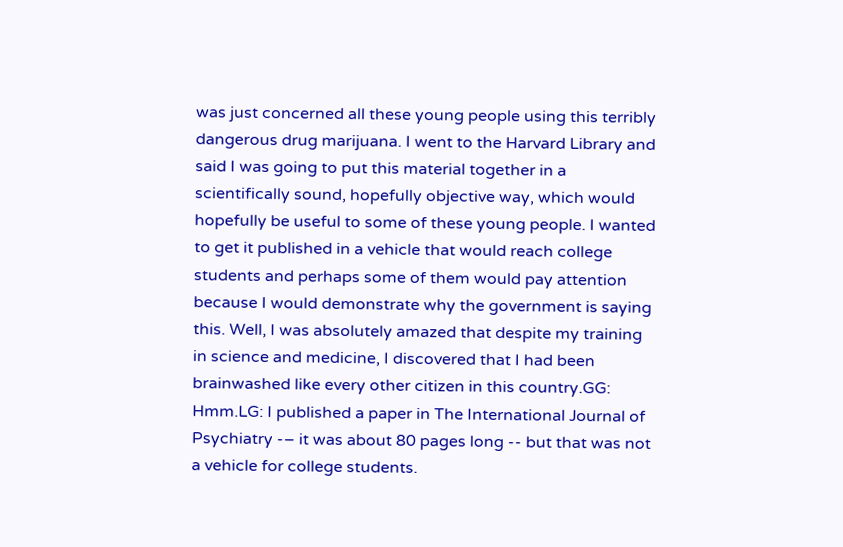was just concerned all these young people using this terribly dangerous drug marijuana. I went to the Harvard Library and said I was going to put this material together in a scientifically sound, hopefully objective way, which would hopefully be useful to some of these young people. I wanted to get it published in a vehicle that would reach college students and perhaps some of them would pay attention because I would demonstrate why the government is saying this. Well, I was absolutely amazed that despite my training in science and medicine, I discovered that I had been brainwashed like every other citizen in this country.GG: Hmm.LG: I published a paper in The International Journal of Psychiatry -– it was about 80 pages long -- but that was not a vehicle for college students.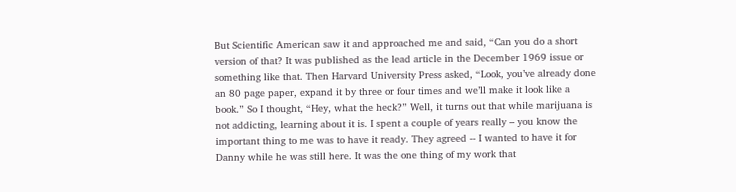But Scientific American saw it and approached me and said, “Can you do a short version of that? It was published as the lead article in the December 1969 issue or something like that. Then Harvard University Press asked, “Look, you’ve already done an 80 page paper, expand it by three or four times and we’ll make it look like a book.” So I thought, “Hey, what the heck?” Well, it turns out that while marijuana is not addicting, learning about it is. I spent a couple of years really – you know the important thing to me was to have it ready. They agreed -- I wanted to have it for Danny while he was still here. It was the one thing of my work that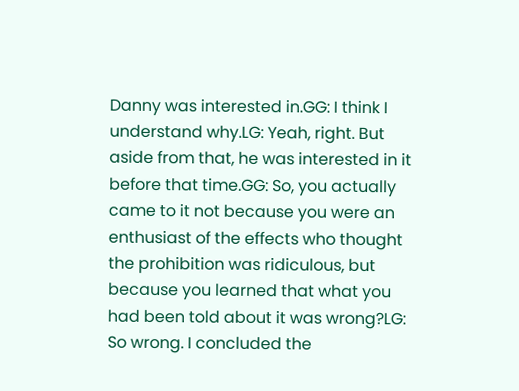Danny was interested in.GG: I think I understand why.LG: Yeah, right. But aside from that, he was interested in it before that time.GG: So, you actually came to it not because you were an enthusiast of the effects who thought the prohibition was ridiculous, but because you learned that what you had been told about it was wrong?LG: So wrong. I concluded the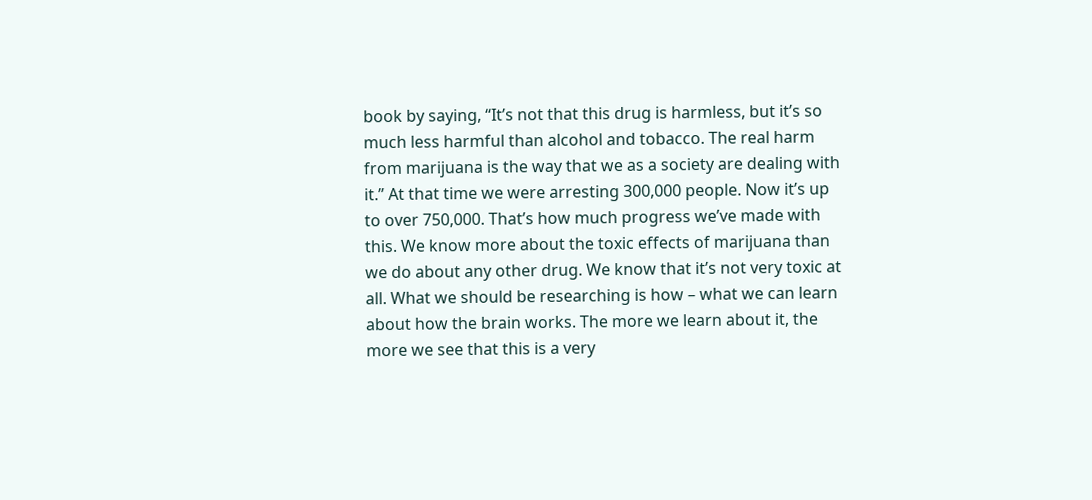book by saying, “It’s not that this drug is harmless, but it’s so much less harmful than alcohol and tobacco. The real harm from marijuana is the way that we as a society are dealing with it.” At that time we were arresting 300,000 people. Now it’s up to over 750,000. That’s how much progress we’ve made with this. We know more about the toxic effects of marijuana than we do about any other drug. We know that it’s not very toxic at all. What we should be researching is how – what we can learn about how the brain works. The more we learn about it, the more we see that this is a very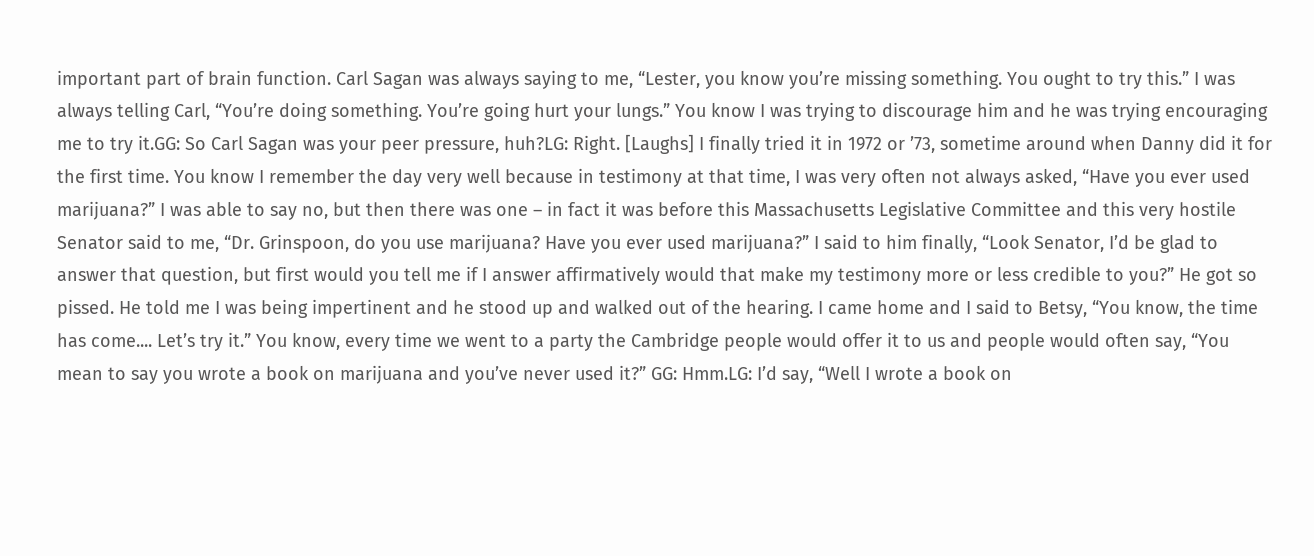important part of brain function. Carl Sagan was always saying to me, “Lester, you know you’re missing something. You ought to try this.” I was always telling Carl, “You’re doing something. You’re going hurt your lungs.” You know I was trying to discourage him and he was trying encouraging me to try it.GG: So Carl Sagan was your peer pressure, huh?LG: Right. [Laughs] I finally tried it in 1972 or ’73, sometime around when Danny did it for the first time. You know I remember the day very well because in testimony at that time, I was very often not always asked, “Have you ever used marijuana?” I was able to say no, but then there was one – in fact it was before this Massachusetts Legislative Committee and this very hostile Senator said to me, “Dr. Grinspoon, do you use marijuana? Have you ever used marijuana?” I said to him finally, “Look Senator, I’d be glad to answer that question, but first would you tell me if I answer affirmatively would that make my testimony more or less credible to you?” He got so pissed. He told me I was being impertinent and he stood up and walked out of the hearing. I came home and I said to Betsy, “You know, the time has come.... Let’s try it.” You know, every time we went to a party the Cambridge people would offer it to us and people would often say, “You mean to say you wrote a book on marijuana and you’ve never used it?” GG: Hmm.LG: I’d say, “Well I wrote a book on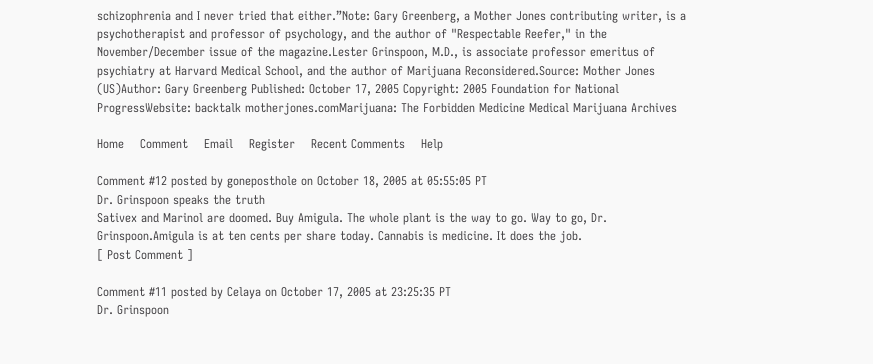schizophrenia and I never tried that either.”Note: Gary Greenberg, a Mother Jones contributing writer, is a psychotherapist and professor of psychology, and the author of "Respectable Reefer," in the November/December issue of the magazine.Lester Grinspoon, M.D., is associate professor emeritus of psychiatry at Harvard Medical School, and the author of Marijuana Reconsidered.Source: Mother Jones (US)Author: Gary Greenberg Published: October 17, 2005 Copyright: 2005 Foundation for National ProgressWebsite: backtalk motherjones.comMarijuana: The Forbidden Medicine Medical Marijuana Archives

Home    Comment    Email    Register    Recent Comments    Help

Comment #12 posted by goneposthole on October 18, 2005 at 05:55:05 PT
Dr. Grinspoon speaks the truth
Sativex and Marinol are doomed. Buy Amigula. The whole plant is the way to go. Way to go, Dr. Grinspoon.Amigula is at ten cents per share today. Cannabis is medicine. It does the job.
[ Post Comment ]

Comment #11 posted by Celaya on October 17, 2005 at 23:25:35 PT
Dr. Grinspoon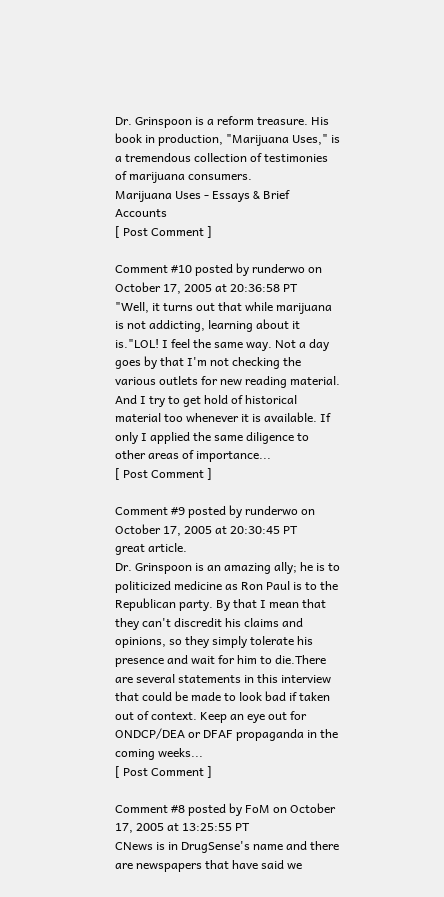Dr. Grinspoon is a reform treasure. His book in production, "Marijuana Uses," is a tremendous collection of testimonies of marijuana consumers.
Marijuana Uses - Essays & Brief Accounts
[ Post Comment ]

Comment #10 posted by runderwo on October 17, 2005 at 20:36:58 PT
"Well, it turns out that while marijuana is not addicting, learning about it is."LOL! I feel the same way. Not a day goes by that I'm not checking the various outlets for new reading material. And I try to get hold of historical material too whenever it is available. If only I applied the same diligence to other areas of importance...
[ Post Comment ]

Comment #9 posted by runderwo on October 17, 2005 at 20:30:45 PT
great article.
Dr. Grinspoon is an amazing ally; he is to politicized medicine as Ron Paul is to the Republican party. By that I mean that they can't discredit his claims and opinions, so they simply tolerate his presence and wait for him to die.There are several statements in this interview that could be made to look bad if taken out of context. Keep an eye out for ONDCP/DEA or DFAF propaganda in the coming weeks...
[ Post Comment ]

Comment #8 posted by FoM on October 17, 2005 at 13:25:55 PT
CNews is in DrugSense's name and there are newspapers that have said we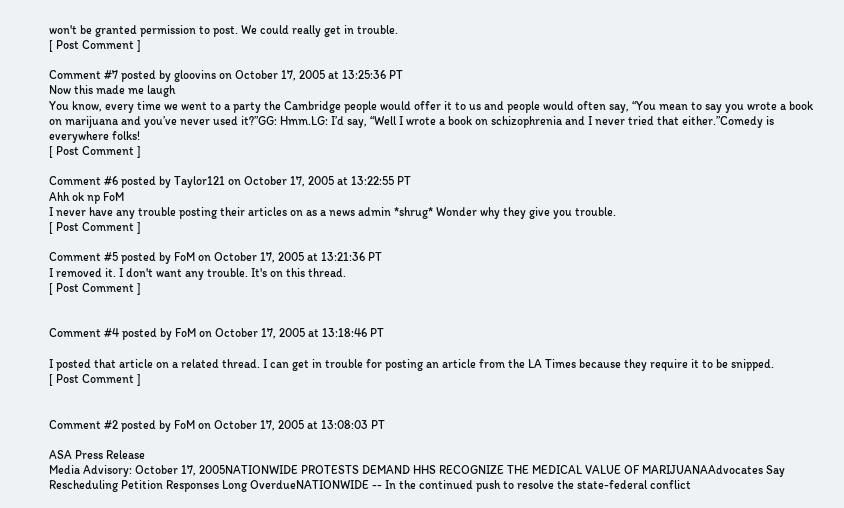won't be granted permission to post. We could really get in trouble.
[ Post Comment ]

Comment #7 posted by gloovins on October 17, 2005 at 13:25:36 PT
Now this made me laugh
You know, every time we went to a party the Cambridge people would offer it to us and people would often say, “You mean to say you wrote a book on marijuana and you’ve never used it?”GG: Hmm.LG: I’d say, “Well I wrote a book on schizophrenia and I never tried that either.”Comedy is everywhere folks!
[ Post Comment ]

Comment #6 posted by Taylor121 on October 17, 2005 at 13:22:55 PT
Ahh ok np FoM
I never have any trouble posting their articles on as a news admin *shrug* Wonder why they give you trouble.
[ Post Comment ]

Comment #5 posted by FoM on October 17, 2005 at 13:21:36 PT
I removed it. I don't want any trouble. It's on this thread.
[ Post Comment ]


Comment #4 posted by FoM on October 17, 2005 at 13:18:46 PT

I posted that article on a related thread. I can get in trouble for posting an article from the LA Times because they require it to be snipped.
[ Post Comment ]


Comment #2 posted by FoM on October 17, 2005 at 13:08:03 PT

ASA Press Release
Media Advisory: October 17, 2005NATIONWIDE PROTESTS DEMAND HHS RECOGNIZE THE MEDICAL VALUE OF MARIJUANAAdvocates Say Rescheduling Petition Responses Long OverdueNATIONWIDE -- In the continued push to resolve the state-federal conflict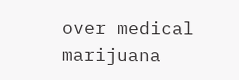over medical marijuana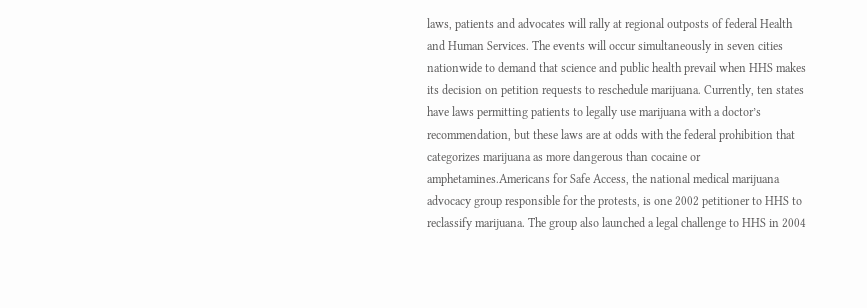laws, patients and advocates will rally at regional outposts of federal Health and Human Services. The events will occur simultaneously in seven cities nationwide to demand that science and public health prevail when HHS makes its decision on petition requests to reschedule marijuana. Currently, ten states have laws permitting patients to legally use marijuana with a doctor’s recommendation, but these laws are at odds with the federal prohibition that categorizes marijuana as more dangerous than cocaine or amphetamines.Americans for Safe Access, the national medical marijuana advocacy group responsible for the protests, is one 2002 petitioner to HHS to reclassify marijuana. The group also launched a legal challenge to HHS in 2004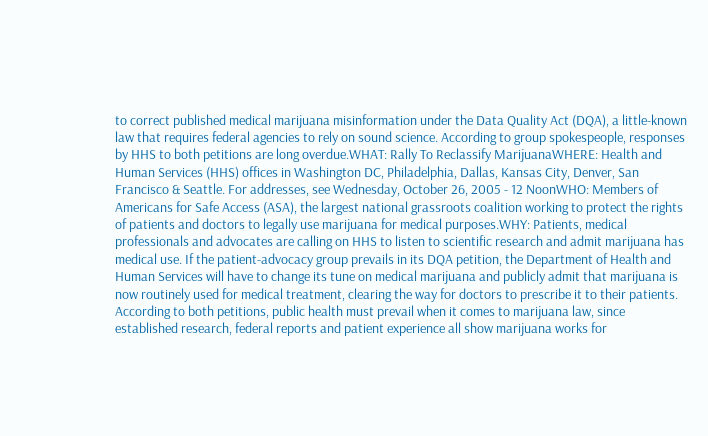to correct published medical marijuana misinformation under the Data Quality Act (DQA), a little-known law that requires federal agencies to rely on sound science. According to group spokespeople, responses by HHS to both petitions are long overdue.WHAT: Rally To Reclassify MarijuanaWHERE: Health and Human Services (HHS) offices in Washington DC, Philadelphia, Dallas, Kansas City, Denver, San Francisco & Seattle. For addresses, see Wednesday, October 26, 2005 - 12 NoonWHO: Members of Americans for Safe Access (ASA), the largest national grassroots coalition working to protect the rights of patients and doctors to legally use marijuana for medical purposes.WHY: Patients, medical professionals and advocates are calling on HHS to listen to scientific research and admit marijuana has medical use. If the patient-advocacy group prevails in its DQA petition, the Department of Health and Human Services will have to change its tune on medical marijuana and publicly admit that marijuana is now routinely used for medical treatment, clearing the way for doctors to prescribe it to their patients. According to both petitions, public health must prevail when it comes to marijuana law, since established research, federal reports and patient experience all show marijuana works for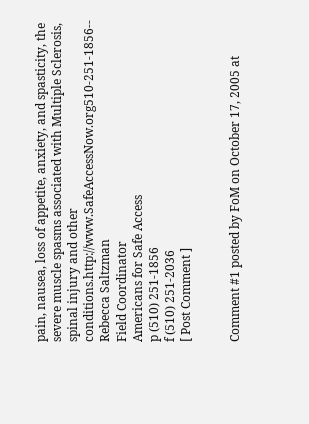pain, nausea, loss of appetite, anxiety, and spasticity, the severe muscle spasms associated with Multiple Sclerosis, spinal injury and other conditions.http://www.SafeAccessNow.org510-251-1856-- Rebecca Saltzman
Field Coordinator
Americans for Safe Access
p (510) 251-1856
f (510) 251-2036
[ Post Comment ]


Comment #1 posted by FoM on October 17, 2005 at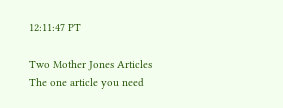12:11:47 PT

Two Mother Jones Articles
The one article you need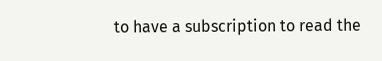to have a subscription to read the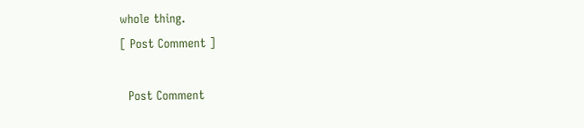whole thing.
[ Post Comment ]

  Post Comment